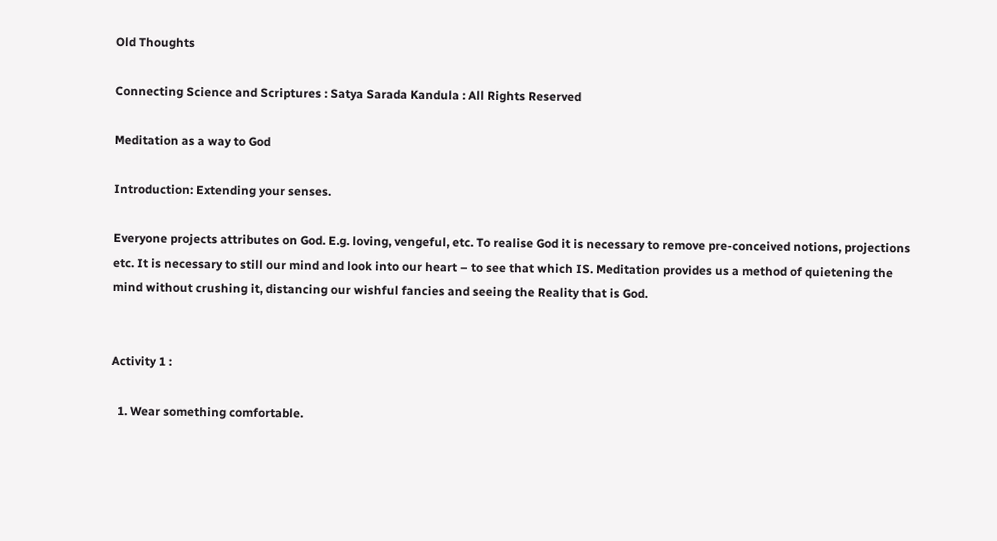Old Thoughts

Connecting Science and Scriptures : Satya Sarada Kandula : All Rights Reserved

Meditation as a way to God

Introduction: Extending your senses.

Everyone projects attributes on God. E.g. loving, vengeful, etc. To realise God it is necessary to remove pre-conceived notions, projections etc. It is necessary to still our mind and look into our heart – to see that which IS. Meditation provides us a method of quietening the mind without crushing it, distancing our wishful fancies and seeing the Reality that is God.


Activity 1 :

  1. Wear something comfortable.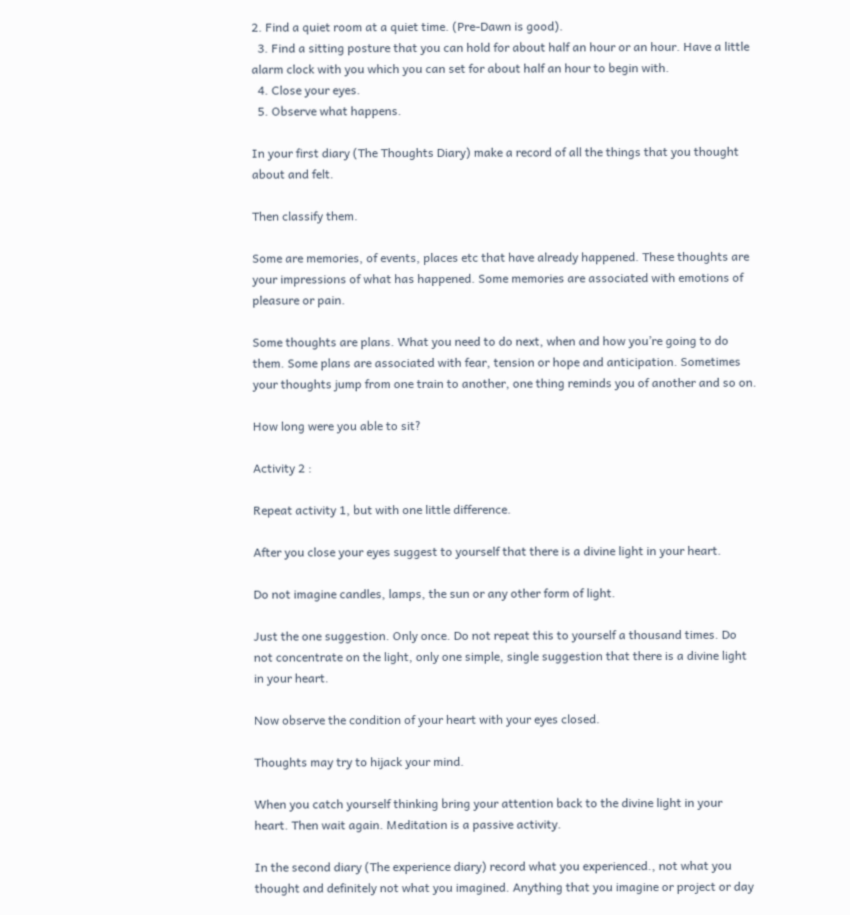2. Find a quiet room at a quiet time. (Pre-Dawn is good).
  3. Find a sitting posture that you can hold for about half an hour or an hour. Have a little alarm clock with you which you can set for about half an hour to begin with.
  4. Close your eyes.
  5. Observe what happens.

In your first diary (The Thoughts Diary) make a record of all the things that you thought about and felt.

Then classify them.

Some are memories, of events, places etc that have already happened. These thoughts are your impressions of what has happened. Some memories are associated with emotions of pleasure or pain.

Some thoughts are plans. What you need to do next, when and how you’re going to do them. Some plans are associated with fear, tension or hope and anticipation. Sometimes your thoughts jump from one train to another, one thing reminds you of another and so on.

How long were you able to sit?

Activity 2 :

Repeat activity 1, but with one little difference.

After you close your eyes suggest to yourself that there is a divine light in your heart.

Do not imagine candles, lamps, the sun or any other form of light.

Just the one suggestion. Only once. Do not repeat this to yourself a thousand times. Do not concentrate on the light, only one simple, single suggestion that there is a divine light in your heart.

Now observe the condition of your heart with your eyes closed.

Thoughts may try to hijack your mind.

When you catch yourself thinking bring your attention back to the divine light in your heart. Then wait again. Meditation is a passive activity.

In the second diary (The experience diary) record what you experienced., not what you thought and definitely not what you imagined. Anything that you imagine or project or day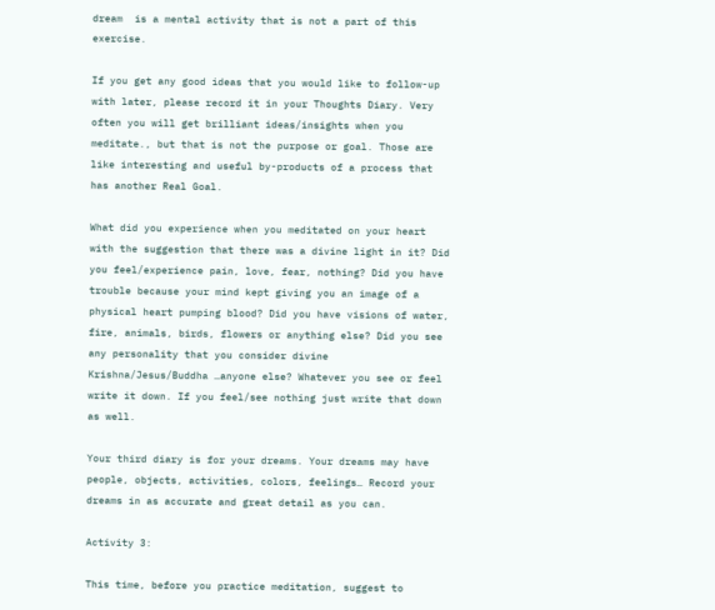dream  is a mental activity that is not a part of this exercise.

If you get any good ideas that you would like to follow-up with later, please record it in your Thoughts Diary. Very often you will get brilliant ideas/insights when you meditate., but that is not the purpose or goal. Those are like interesting and useful by-products of a process that has another Real Goal.

What did you experience when you meditated on your heart with the suggestion that there was a divine light in it? Did you feel/experience pain, love, fear, nothing? Did you have trouble because your mind kept giving you an image of a physical heart pumping blood? Did you have visions of water, fire, animals, birds, flowers or anything else? Did you see any personality that you consider divine Krishna/Jesus/Buddha …anyone else? Whatever you see or feel write it down. If you feel/see nothing just write that down as well.

Your third diary is for your dreams. Your dreams may have people, objects, activities, colors, feelings… Record your dreams in as accurate and great detail as you can.

Activity 3:

This time, before you practice meditation, suggest to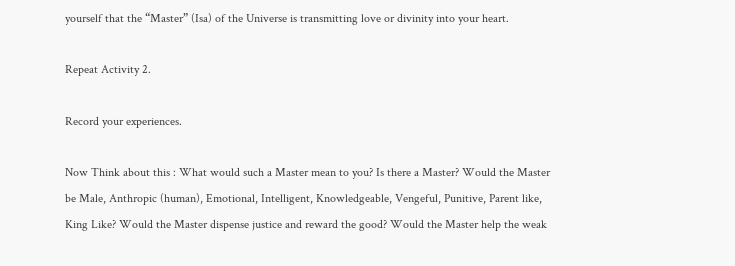yourself that the “Master” (Isa) of the Universe is transmitting love or divinity into your heart.

Repeat Activity 2.

Record your experiences.

Now Think about this : What would such a Master mean to you? Is there a Master? Would the Master be Male, Anthropic (human), Emotional, Intelligent, Knowledgeable, Vengeful, Punitive, Parent like, King Like? Would the Master dispense justice and reward the good? Would the Master help the weak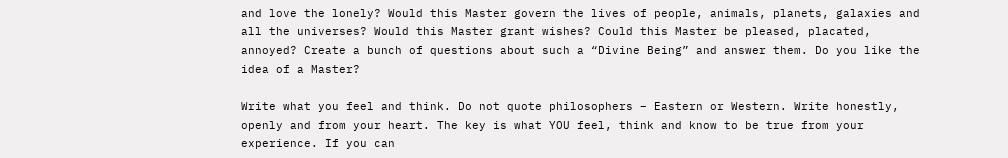and love the lonely? Would this Master govern the lives of people, animals, planets, galaxies and all the universes? Would this Master grant wishes? Could this Master be pleased, placated, annoyed? Create a bunch of questions about such a “Divine Being” and answer them. Do you like the idea of a Master?

Write what you feel and think. Do not quote philosophers – Eastern or Western. Write honestly, openly and from your heart. The key is what YOU feel, think and know to be true from your experience. If you can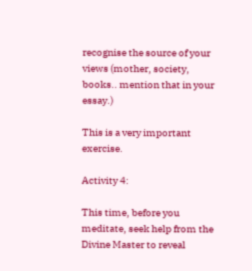recognise the source of your views (mother, society, books.. mention that in your essay.)

This is a very important exercise.

Activity 4:

This time, before you meditate, seek help from the Divine Master to reveal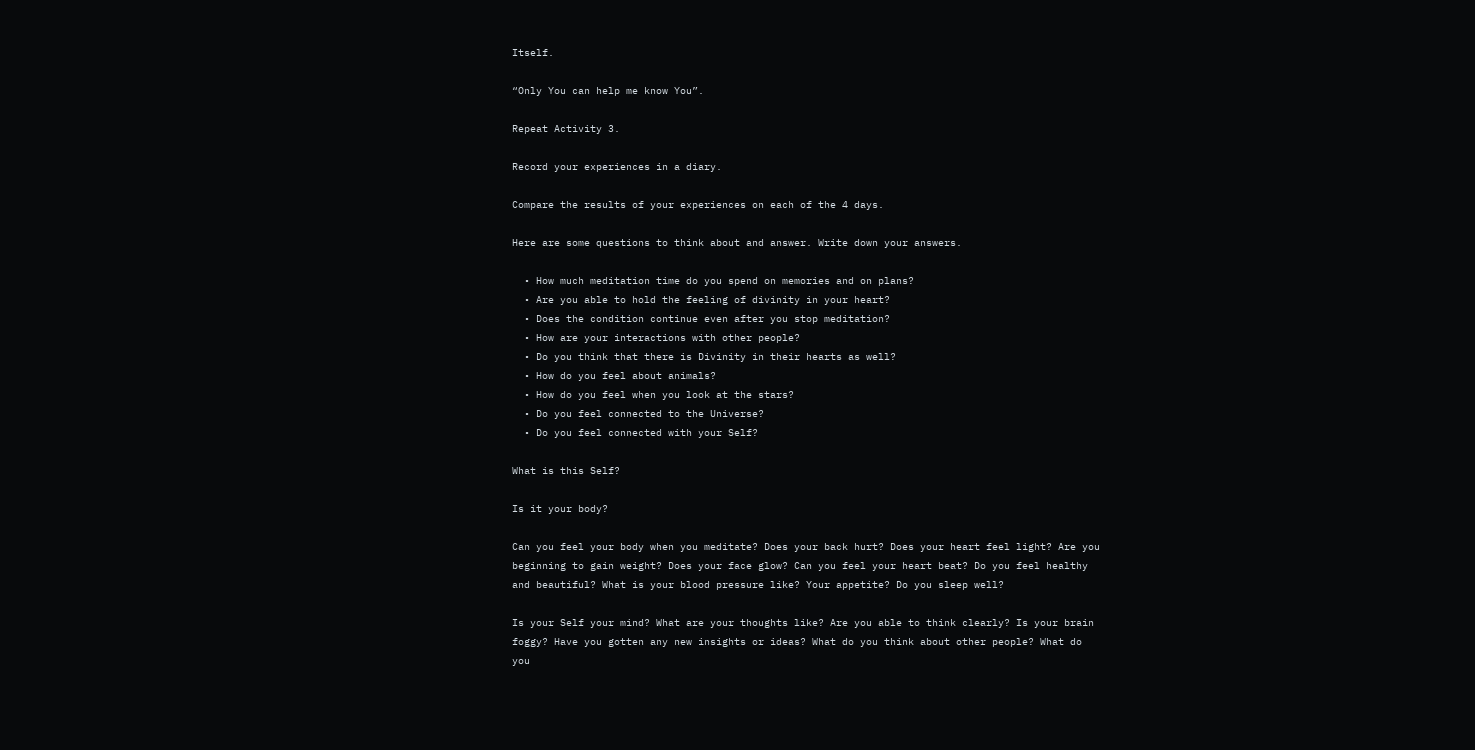Itself.

“Only You can help me know You”.

Repeat Activity 3.

Record your experiences in a diary.

Compare the results of your experiences on each of the 4 days.

Here are some questions to think about and answer. Write down your answers.

  • How much meditation time do you spend on memories and on plans?
  • Are you able to hold the feeling of divinity in your heart?
  • Does the condition continue even after you stop meditation?
  • How are your interactions with other people?
  • Do you think that there is Divinity in their hearts as well?
  • How do you feel about animals?
  • How do you feel when you look at the stars?
  • Do you feel connected to the Universe?
  • Do you feel connected with your Self?

What is this Self?

Is it your body?

Can you feel your body when you meditate? Does your back hurt? Does your heart feel light? Are you beginning to gain weight? Does your face glow? Can you feel your heart beat? Do you feel healthy and beautiful? What is your blood pressure like? Your appetite? Do you sleep well?

Is your Self your mind? What are your thoughts like? Are you able to think clearly? Is your brain foggy? Have you gotten any new insights or ideas? What do you think about other people? What do you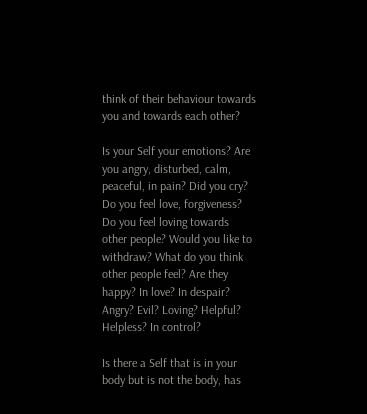think of their behaviour towards you and towards each other?

Is your Self your emotions? Are you angry, disturbed, calm, peaceful, in pain? Did you cry? Do you feel love, forgiveness? Do you feel loving towards other people? Would you like to withdraw? What do you think other people feel? Are they happy? In love? In despair? Angry? Evil? Loving? Helpful? Helpless? In control?

Is there a Self that is in your body but is not the body, has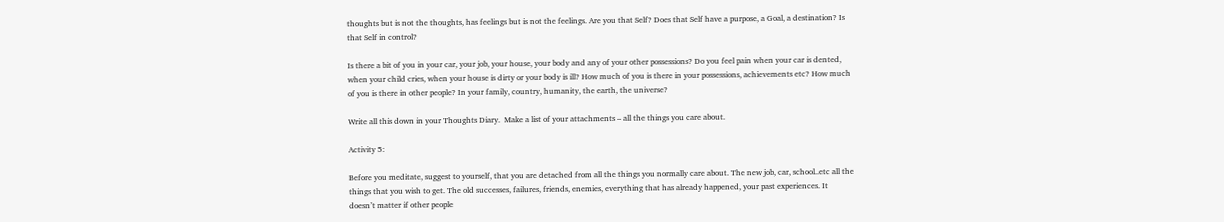thoughts but is not the thoughts, has feelings but is not the feelings. Are you that Self? Does that Self have a purpose, a Goal, a destination? Is that Self in control?

Is there a bit of you in your car, your job, your house, your body and any of your other possessions? Do you feel pain when your car is dented, when your child cries, when your house is dirty or your body is ill? How much of you is there in your possessions, achievements etc? How much of you is there in other people? In your family, country, humanity, the earth, the universe?

Write all this down in your Thoughts Diary.  Make a list of your attachments – all the things you care about.

Activity 5:

Before you meditate, suggest to yourself, that you are detached from all the things you normally care about. The new job, car, school..etc all the things that you wish to get. The old successes, failures, friends, enemies, everything that has already happened, your past experiences. It doesn’t matter if other people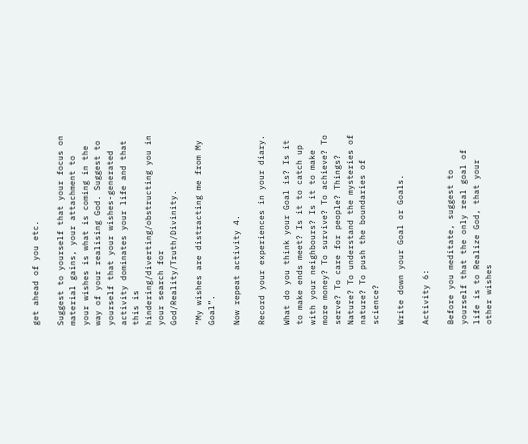get ahead of you etc.

Suggest to yourself that your focus on material gains, your attachment to your wishes is what is coming in the way of your realising God. Suggest to yourself that your wishes-generated activity dominates your life and that this is hindering/diverting/obstructing you in your search for God/Reality/Truth/Divinity.

“My wishes are distracting me from My Goal”.

Now repeat activity 4.

Record your experiences in your diary.

What do you think your Goal is? Is it to make ends meet? Is it to catch up with your neighbours? Is it to make more money? To survive? To achieve? To serve? To care for people? Things? Nature? To understand the mysteries of nature? To push the boundaries of science?

Write down your Goal or Goals.

Activity 6:

Before you meditate, suggest to yourself that the only real goal of life is to Realize God, that your other wishes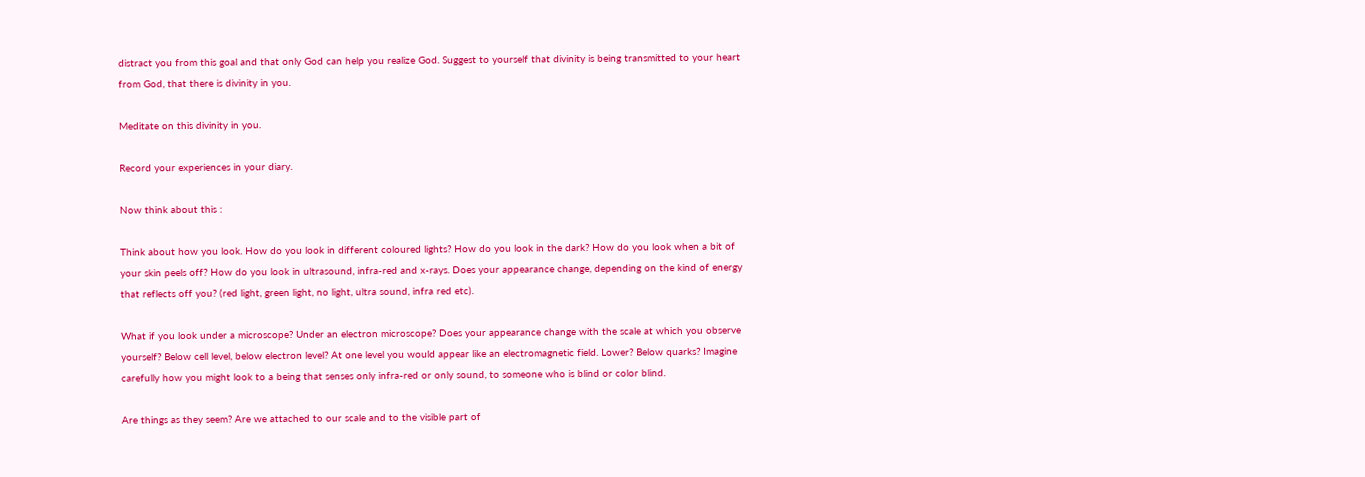distract you from this goal and that only God can help you realize God. Suggest to yourself that divinity is being transmitted to your heart from God, that there is divinity in you.

Meditate on this divinity in you.

Record your experiences in your diary.

Now think about this :

Think about how you look. How do you look in different coloured lights? How do you look in the dark? How do you look when a bit of your skin peels off? How do you look in ultrasound, infra-red and x-rays. Does your appearance change, depending on the kind of energy that reflects off you? (red light, green light, no light, ultra sound, infra red etc).

What if you look under a microscope? Under an electron microscope? Does your appearance change with the scale at which you observe yourself? Below cell level, below electron level? At one level you would appear like an electromagnetic field. Lower? Below quarks? Imagine carefully how you might look to a being that senses only infra-red or only sound, to someone who is blind or color blind.

Are things as they seem? Are we attached to our scale and to the visible part of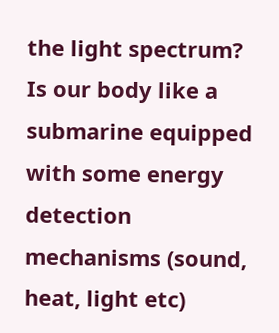the light spectrum? Is our body like a submarine equipped with some energy detection mechanisms (sound, heat, light etc)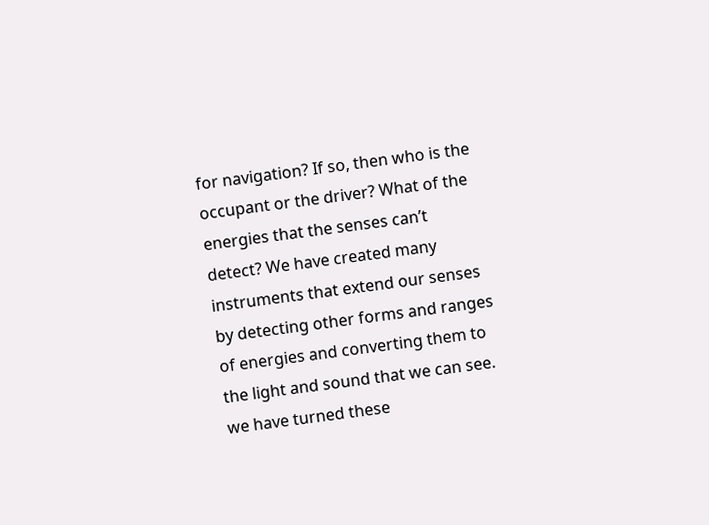for navigation? If so, then who is the occupant or the driver? What of the energies that the senses can’t detect? We have created many instruments that extend our senses by detecting other forms and ranges of energies and converting them to the light and sound that we can see. we have turned these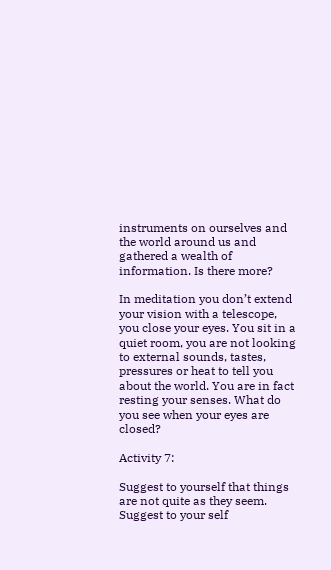instruments on ourselves and the world around us and gathered a wealth of information. Is there more?

In meditation you don’t extend your vision with a telescope, you close your eyes. You sit in a quiet room, you are not looking to external sounds, tastes, pressures or heat to tell you about the world. You are in fact resting your senses. What do you see when your eyes are closed?

Activity 7:

Suggest to yourself that things are not quite as they seem. Suggest to your self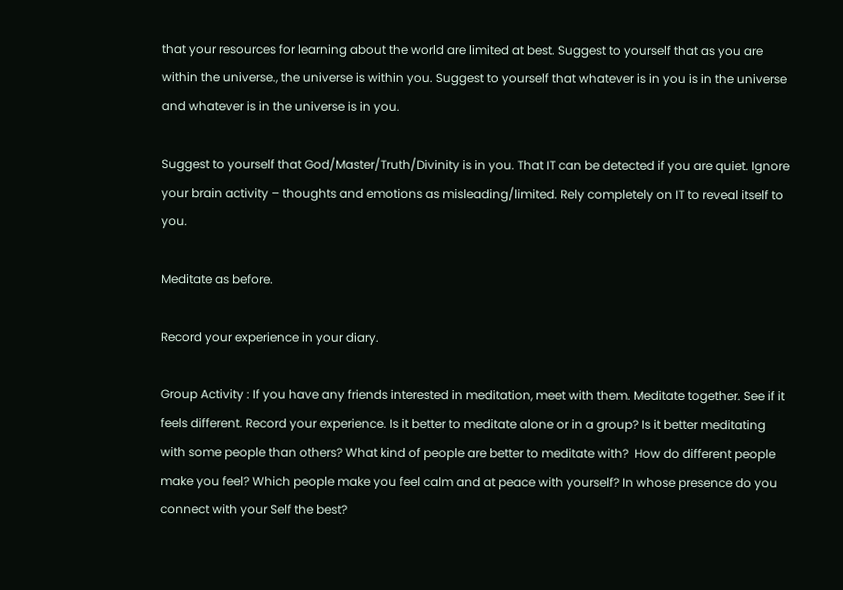that your resources for learning about the world are limited at best. Suggest to yourself that as you are within the universe., the universe is within you. Suggest to yourself that whatever is in you is in the universe and whatever is in the universe is in you.

Suggest to yourself that God/Master/Truth/Divinity is in you. That IT can be detected if you are quiet. Ignore your brain activity – thoughts and emotions as misleading/limited. Rely completely on IT to reveal itself to you.

Meditate as before.

Record your experience in your diary.

Group Activity : If you have any friends interested in meditation, meet with them. Meditate together. See if it feels different. Record your experience. Is it better to meditate alone or in a group? Is it better meditating with some people than others? What kind of people are better to meditate with?  How do different people make you feel? Which people make you feel calm and at peace with yourself? In whose presence do you connect with your Self the best?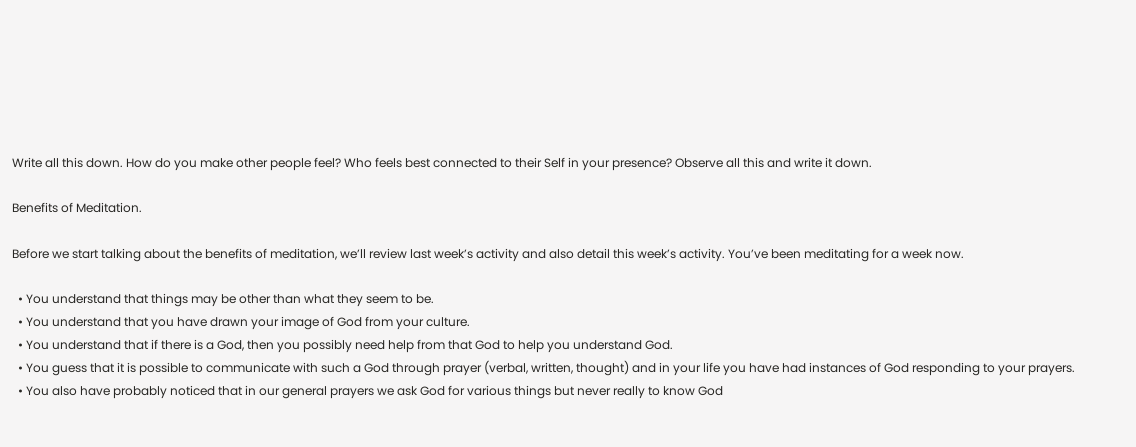Write all this down. How do you make other people feel? Who feels best connected to their Self in your presence? Observe all this and write it down.

Benefits of Meditation.

Before we start talking about the benefits of meditation, we’ll review last week’s activity and also detail this week’s activity. You’ve been meditating for a week now.

  • You understand that things may be other than what they seem to be.
  • You understand that you have drawn your image of God from your culture.
  • You understand that if there is a God, then you possibly need help from that God to help you understand God.
  • You guess that it is possible to communicate with such a God through prayer (verbal, written, thought) and in your life you have had instances of God responding to your prayers.
  • You also have probably noticed that in our general prayers we ask God for various things but never really to know God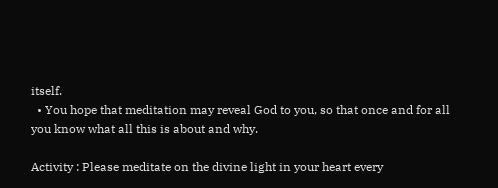itself.
  • You hope that meditation may reveal God to you, so that once and for all you know what all this is about and why.

Activity : Please meditate on the divine light in your heart every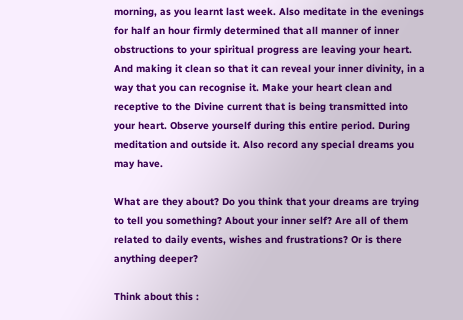morning, as you learnt last week. Also meditate in the evenings for half an hour firmly determined that all manner of inner obstructions to your spiritual progress are leaving your heart. And making it clean so that it can reveal your inner divinity, in a way that you can recognise it. Make your heart clean and receptive to the Divine current that is being transmitted into your heart. Observe yourself during this entire period. During meditation and outside it. Also record any special dreams you may have.

What are they about? Do you think that your dreams are trying to tell you something? About your inner self? Are all of them related to daily events, wishes and frustrations? Or is there anything deeper?

Think about this :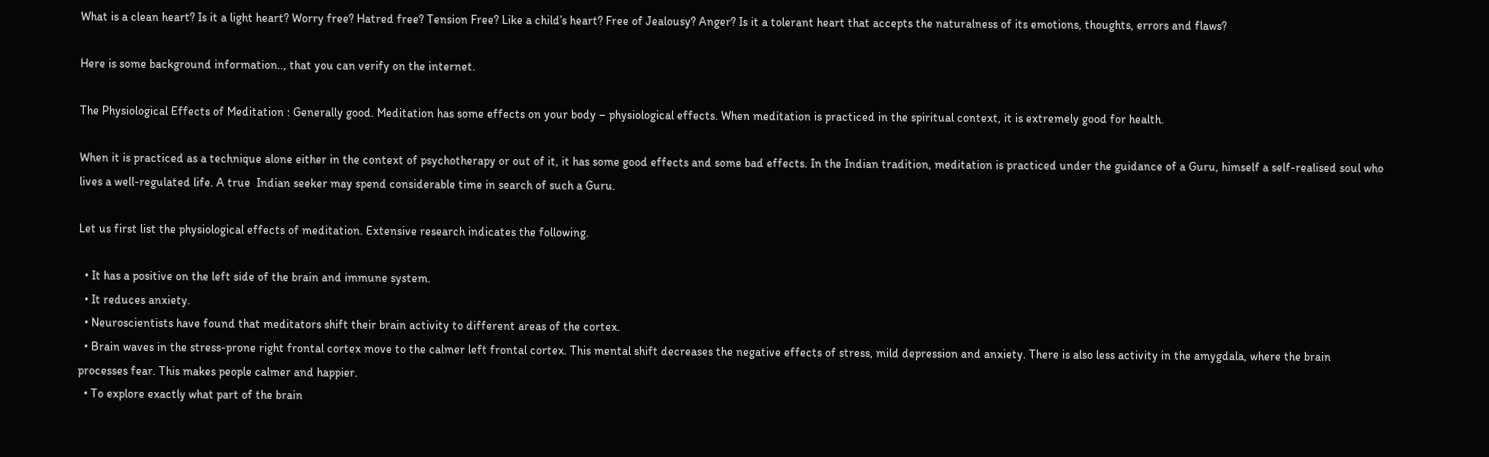What is a clean heart? Is it a light heart? Worry free? Hatred free? Tension Free? Like a child’s heart? Free of Jealousy? Anger? Is it a tolerant heart that accepts the naturalness of its emotions, thoughts, errors and flaws?

Here is some background information.., that you can verify on the internet.

The Physiological Effects of Meditation : Generally good. Meditation has some effects on your body – physiological effects. When meditation is practiced in the spiritual context, it is extremely good for health.

When it is practiced as a technique alone either in the context of psychotherapy or out of it, it has some good effects and some bad effects. In the Indian tradition, meditation is practiced under the guidance of a Guru, himself a self-realised soul who lives a well-regulated life. A true  Indian seeker may spend considerable time in search of such a Guru.

Let us first list the physiological effects of meditation. Extensive research indicates the following.

  • It has a positive on the left side of the brain and immune system.
  • It reduces anxiety.
  • Neuroscientists have found that meditators shift their brain activity to different areas of the cortex.
  • Brain waves in the stress-prone right frontal cortex move to the calmer left frontal cortex. This mental shift decreases the negative effects of stress, mild depression and anxiety. There is also less activity in the amygdala, where the brain processes fear. This makes people calmer and happier.
  • To explore exactly what part of the brain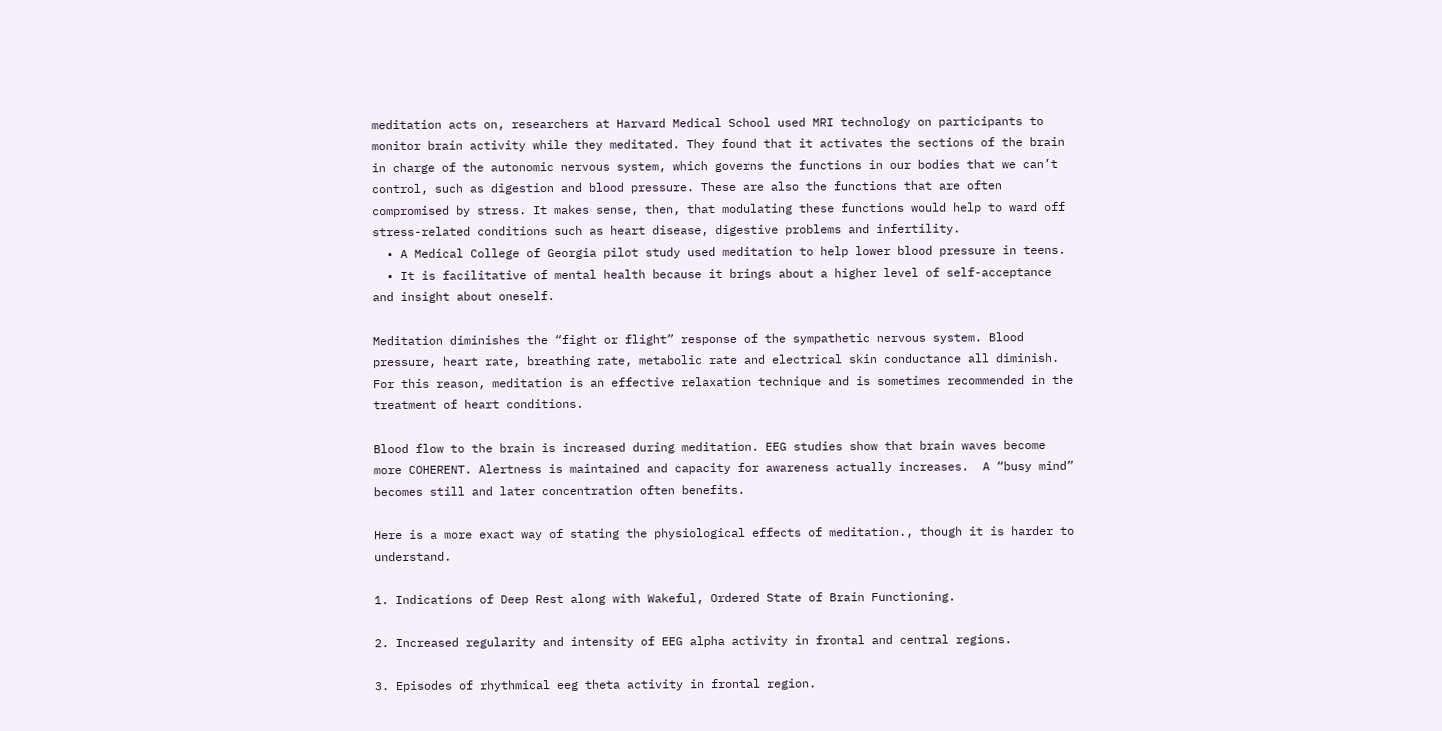meditation acts on, researchers at Harvard Medical School used MRI technology on participants to monitor brain activity while they meditated. They found that it activates the sections of the brain in charge of the autonomic nervous system, which governs the functions in our bodies that we can’t control, such as digestion and blood pressure. These are also the functions that are often compromised by stress. It makes sense, then, that modulating these functions would help to ward off stress-related conditions such as heart disease, digestive problems and infertility.
  • A Medical College of Georgia pilot study used meditation to help lower blood pressure in teens.
  • It is facilitative of mental health because it brings about a higher level of self-acceptance and insight about oneself.

Meditation diminishes the “fight or flight” response of the sympathetic nervous system. Blood pressure, heart rate, breathing rate, metabolic rate and electrical skin conductance all diminish. For this reason, meditation is an effective relaxation technique and is sometimes recommended in the treatment of heart conditions.

Blood flow to the brain is increased during meditation. EEG studies show that brain waves become more COHERENT. Alertness is maintained and capacity for awareness actually increases.  A “busy mind” becomes still and later concentration often benefits.

Here is a more exact way of stating the physiological effects of meditation., though it is harder to understand.

1. Indications of Deep Rest along with Wakeful, Ordered State of Brain Functioning.

2. Increased regularity and intensity of EEG alpha activity in frontal and central regions.

3. Episodes of rhythmical eeg theta activity in frontal region.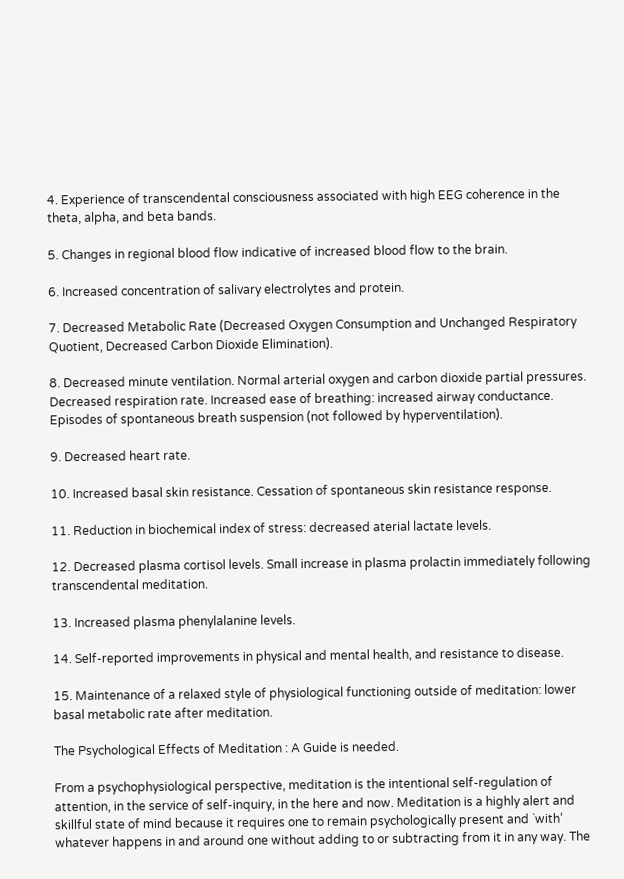4. Experience of transcendental consciousness associated with high EEG coherence in the theta, alpha, and beta bands.

5. Changes in regional blood flow indicative of increased blood flow to the brain.

6. Increased concentration of salivary electrolytes and protein.

7. Decreased Metabolic Rate (Decreased Oxygen Consumption and Unchanged Respiratory Quotient, Decreased Carbon Dioxide Elimination).

8. Decreased minute ventilation. Normal arterial oxygen and carbon dioxide partial pressures. Decreased respiration rate. Increased ease of breathing: increased airway conductance. Episodes of spontaneous breath suspension (not followed by hyperventilation).

9. Decreased heart rate.

10. Increased basal skin resistance. Cessation of spontaneous skin resistance response.

11. Reduction in biochemical index of stress: decreased aterial lactate levels.

12. Decreased plasma cortisol levels. Small increase in plasma prolactin immediately following transcendental meditation.

13. Increased plasma phenylalanine levels.

14. Self-reported improvements in physical and mental health, and resistance to disease.

15. Maintenance of a relaxed style of physiological functioning outside of meditation: lower basal metabolic rate after meditation.

The Psychological Effects of Meditation : A Guide is needed.

From a psychophysiological perspective, meditation is the intentional self-regulation of attention, in the service of self-inquiry, in the here and now. Meditation is a highly alert and skillful state of mind because it requires one to remain psychologically present and `with’ whatever happens in and around one without adding to or subtracting from it in any way. The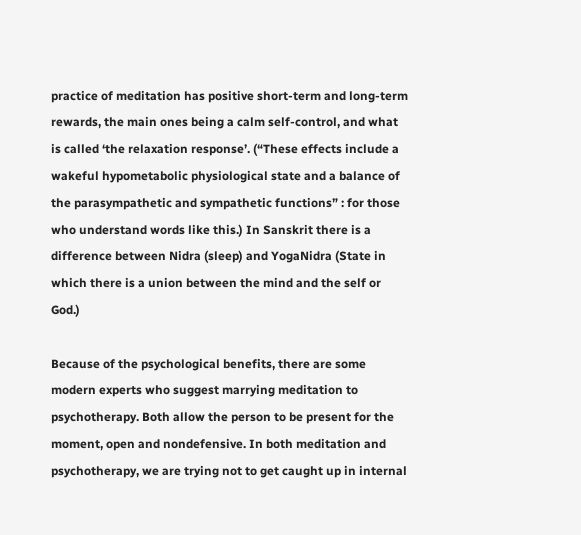practice of meditation has positive short-term and long-term rewards, the main ones being a calm self-control, and what is called ‘the relaxation response’. (“These effects include a wakeful hypometabolic physiological state and a balance of the parasympathetic and sympathetic functions” : for those who understand words like this.) In Sanskrit there is a difference between Nidra (sleep) and YogaNidra (State in which there is a union between the mind and the self or God.)

Because of the psychological benefits, there are some modern experts who suggest marrying meditation to psychotherapy. Both allow the person to be present for the moment, open and nondefensive. In both meditation and psychotherapy, we are trying not to get caught up in internal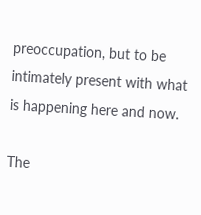preoccupation, but to be intimately present with what is happening here and now.

The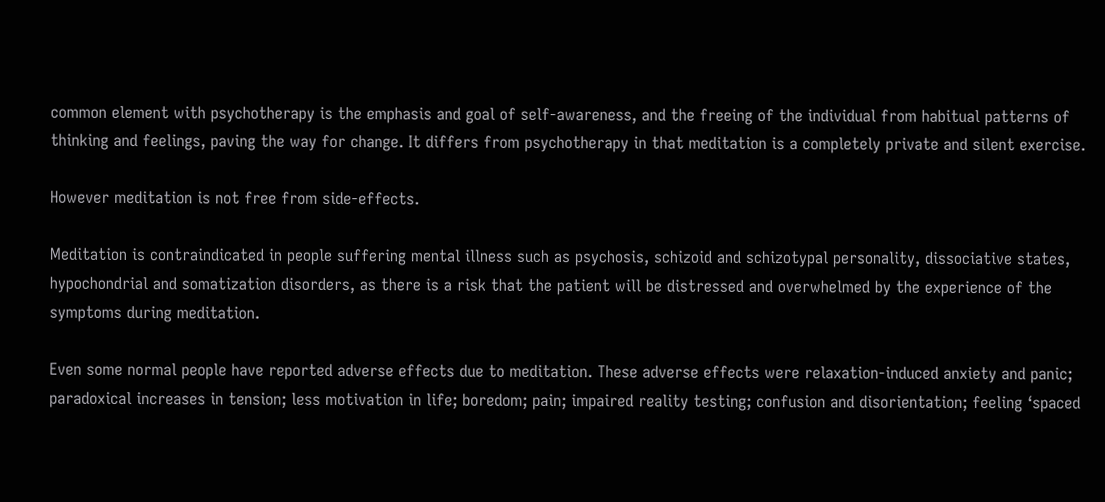common element with psychotherapy is the emphasis and goal of self-awareness, and the freeing of the individual from habitual patterns of thinking and feelings, paving the way for change. It differs from psychotherapy in that meditation is a completely private and silent exercise.

However meditation is not free from side-effects.

Meditation is contraindicated in people suffering mental illness such as psychosis, schizoid and schizotypal personality, dissociative states, hypochondrial and somatization disorders, as there is a risk that the patient will be distressed and overwhelmed by the experience of the symptoms during meditation.

Even some normal people have reported adverse effects due to meditation. These adverse effects were relaxation-induced anxiety and panic; paradoxical increases in tension; less motivation in life; boredom; pain; impaired reality testing; confusion and disorientation; feeling ‘spaced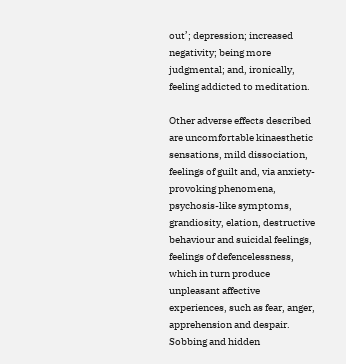out’; depression; increased negativity; being more judgmental; and, ironically, feeling addicted to meditation.

Other adverse effects described  are uncomfortable kinaesthetic sensations, mild dissociation, feelings of guilt and, via anxiety-provoking phenomena, psychosis-like symptoms, grandiosity, elation, destructive behaviour and suicidal feelings, feelings of defencelessness, which in turn produce unpleasant affective experiences, such as fear, anger, apprehension and despair. Sobbing and hidden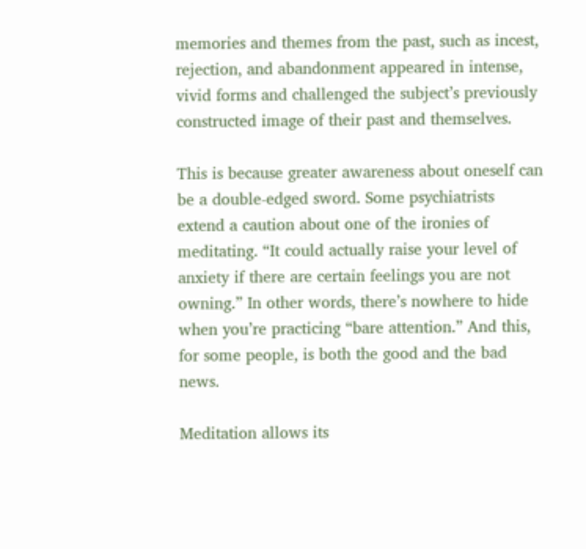memories and themes from the past, such as incest, rejection, and abandonment appeared in intense, vivid forms and challenged the subject’s previously constructed image of their past and themselves.

This is because greater awareness about oneself can be a double-edged sword. Some psychiatrists extend a caution about one of the ironies of meditating. “It could actually raise your level of anxiety if there are certain feelings you are not owning.” In other words, there’s nowhere to hide when you’re practicing “bare attention.” And this, for some people, is both the good and the bad news.

Meditation allows its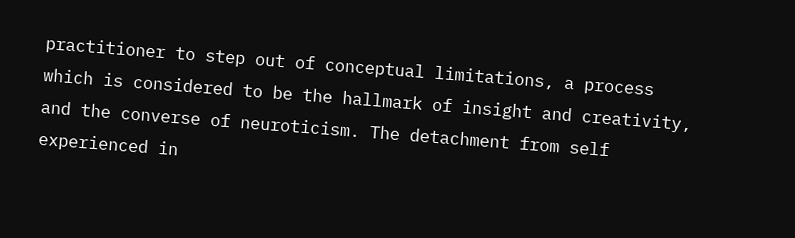practitioner to step out of conceptual limitations, a process which is considered to be the hallmark of insight and creativity, and the converse of neuroticism. The detachment from self experienced in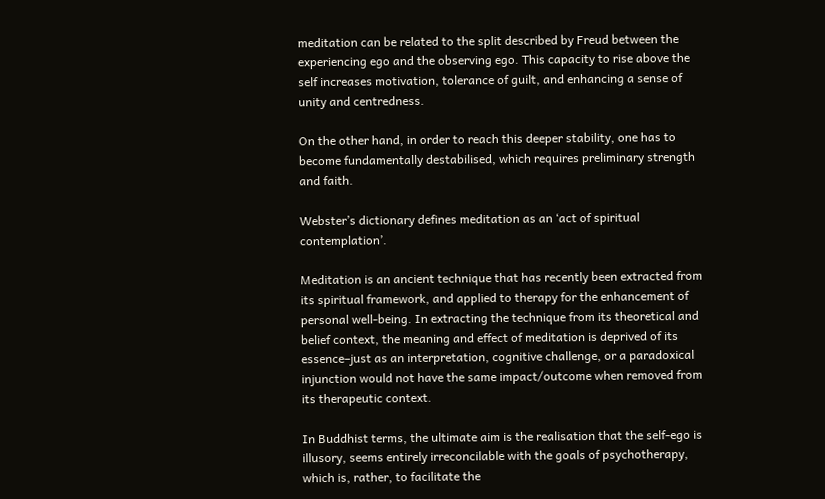meditation can be related to the split described by Freud between the experiencing ego and the observing ego. This capacity to rise above the self increases motivation, tolerance of guilt, and enhancing a sense of unity and centredness.

On the other hand, in order to reach this deeper stability, one has to become fundamentally destabilised, which requires preliminary strength and faith.

Webster’s dictionary defines meditation as an ‘act of spiritual contemplation’.

Meditation is an ancient technique that has recently been extracted from its spiritual framework, and applied to therapy for the enhancement of personal well-being. In extracting the technique from its theoretical and belief context, the meaning and effect of meditation is deprived of its essence–just as an interpretation, cognitive challenge, or a paradoxical injunction would not have the same impact/outcome when removed from its therapeutic context.

In Buddhist terms, the ultimate aim is the realisation that the self-ego is illusory, seems entirely irreconcilable with the goals of psychotherapy, which is, rather, to facilitate the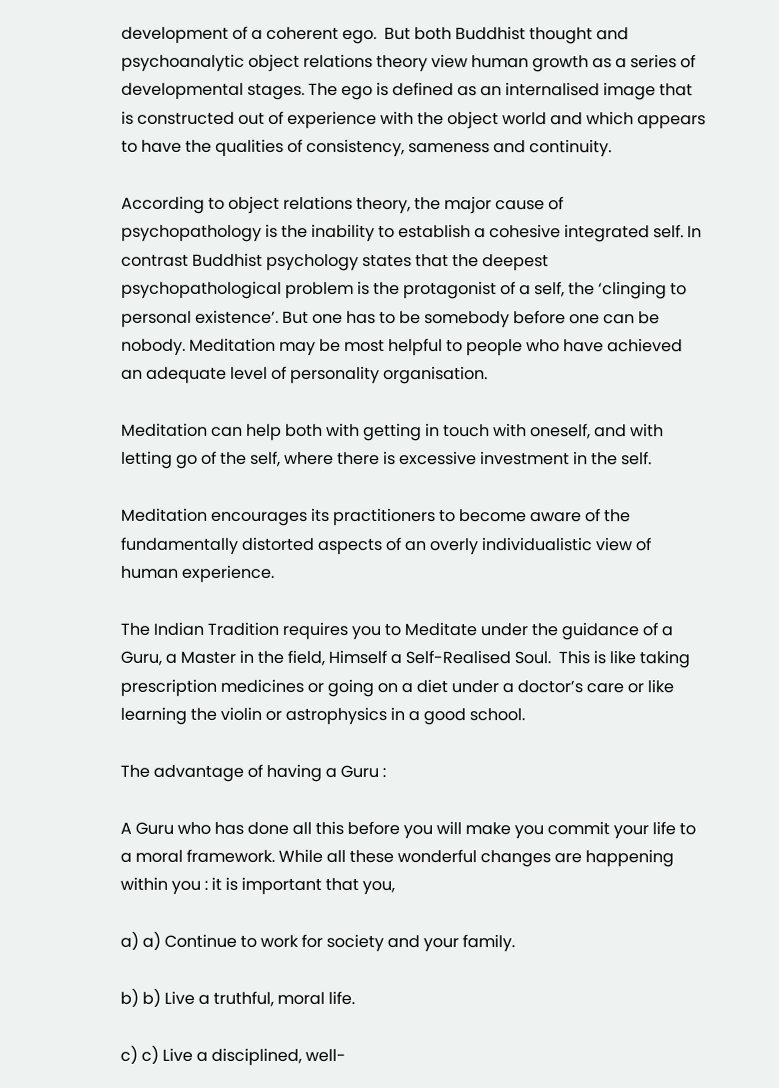development of a coherent ego.  But both Buddhist thought and psychoanalytic object relations theory view human growth as a series of developmental stages. The ego is defined as an internalised image that is constructed out of experience with the object world and which appears to have the qualities of consistency, sameness and continuity.

According to object relations theory, the major cause of psychopathology is the inability to establish a cohesive integrated self. In contrast Buddhist psychology states that the deepest psychopathological problem is the protagonist of a self, the ‘clinging to personal existence’. But one has to be somebody before one can be nobody. Meditation may be most helpful to people who have achieved an adequate level of personality organisation.

Meditation can help both with getting in touch with oneself, and with letting go of the self, where there is excessive investment in the self.

Meditation encourages its practitioners to become aware of the fundamentally distorted aspects of an overly individualistic view of human experience.

The Indian Tradition requires you to Meditate under the guidance of a Guru, a Master in the field, Himself a Self-Realised Soul.  This is like taking prescription medicines or going on a diet under a doctor’s care or like learning the violin or astrophysics in a good school.

The advantage of having a Guru :

A Guru who has done all this before you will make you commit your life to a moral framework. While all these wonderful changes are happening within you : it is important that you,

a) a) Continue to work for society and your family.

b) b) Live a truthful, moral life.

c) c) Live a disciplined, well-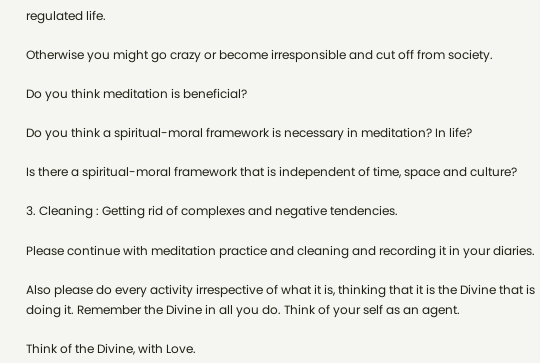regulated life.

Otherwise you might go crazy or become irresponsible and cut off from society.

Do you think meditation is beneficial?

Do you think a spiritual-moral framework is necessary in meditation? In life?

Is there a spiritual-moral framework that is independent of time, space and culture?

3. Cleaning : Getting rid of complexes and negative tendencies.

Please continue with meditation practice and cleaning and recording it in your diaries.

Also please do every activity irrespective of what it is, thinking that it is the Divine that is doing it. Remember the Divine in all you do. Think of your self as an agent.

Think of the Divine, with Love.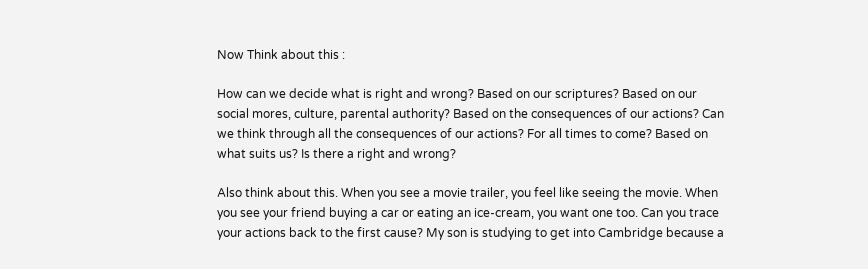Now Think about this :

How can we decide what is right and wrong? Based on our scriptures? Based on our social mores, culture, parental authority? Based on the consequences of our actions? Can we think through all the consequences of our actions? For all times to come? Based on what suits us? Is there a right and wrong?

Also think about this. When you see a movie trailer, you feel like seeing the movie. When you see your friend buying a car or eating an ice-cream, you want one too. Can you trace your actions back to the first cause? My son is studying to get into Cambridge because a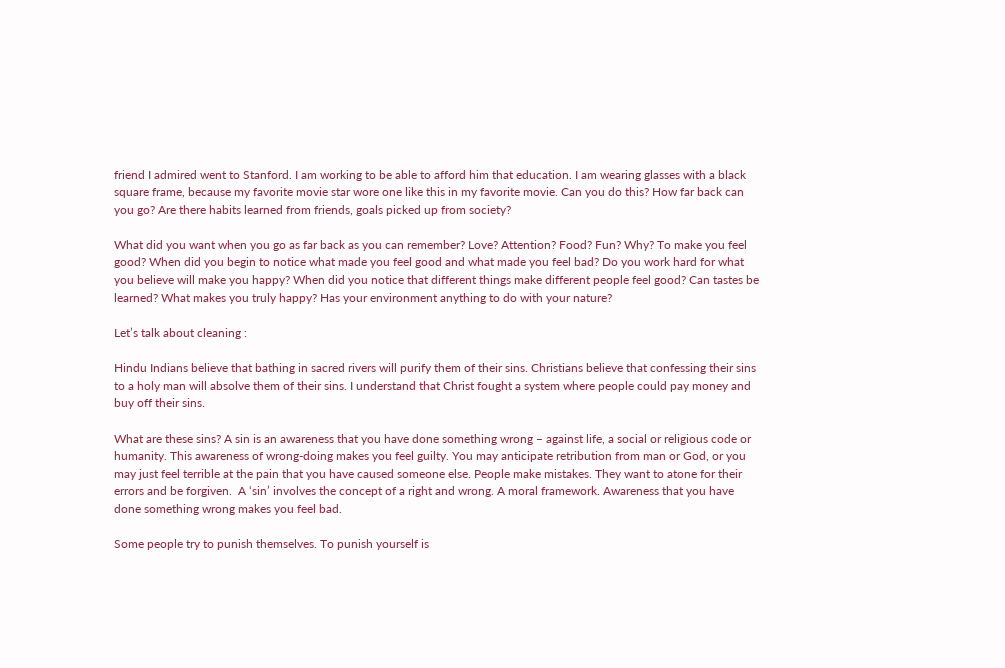friend I admired went to Stanford. I am working to be able to afford him that education. I am wearing glasses with a black square frame, because my favorite movie star wore one like this in my favorite movie. Can you do this? How far back can you go? Are there habits learned from friends, goals picked up from society?

What did you want when you go as far back as you can remember? Love? Attention? Food? Fun? Why? To make you feel good? When did you begin to notice what made you feel good and what made you feel bad? Do you work hard for what you believe will make you happy? When did you notice that different things make different people feel good? Can tastes be learned? What makes you truly happy? Has your environment anything to do with your nature?

Let’s talk about cleaning :

Hindu Indians believe that bathing in sacred rivers will purify them of their sins. Christians believe that confessing their sins to a holy man will absolve them of their sins. I understand that Christ fought a system where people could pay money and buy off their sins.

What are these sins? A sin is an awareness that you have done something wrong – against life, a social or religious code or humanity. This awareness of wrong-doing makes you feel guilty. You may anticipate retribution from man or God, or you may just feel terrible at the pain that you have caused someone else. People make mistakes. They want to atone for their errors and be forgiven.  A ‘sin’ involves the concept of a right and wrong. A moral framework. Awareness that you have done something wrong makes you feel bad.

Some people try to punish themselves. To punish yourself is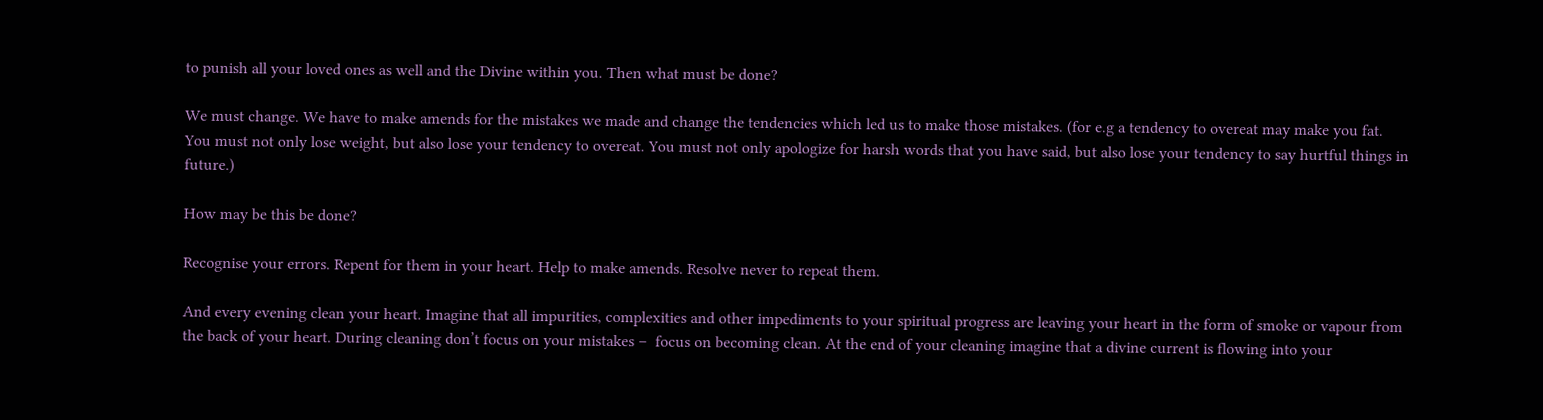to punish all your loved ones as well and the Divine within you. Then what must be done?

We must change. We have to make amends for the mistakes we made and change the tendencies which led us to make those mistakes. (for e.g a tendency to overeat may make you fat. You must not only lose weight, but also lose your tendency to overeat. You must not only apologize for harsh words that you have said, but also lose your tendency to say hurtful things in future.)

How may be this be done?

Recognise your errors. Repent for them in your heart. Help to make amends. Resolve never to repeat them.

And every evening clean your heart. Imagine that all impurities, complexities and other impediments to your spiritual progress are leaving your heart in the form of smoke or vapour from the back of your heart. During cleaning don’t focus on your mistakes –  focus on becoming clean. At the end of your cleaning imagine that a divine current is flowing into your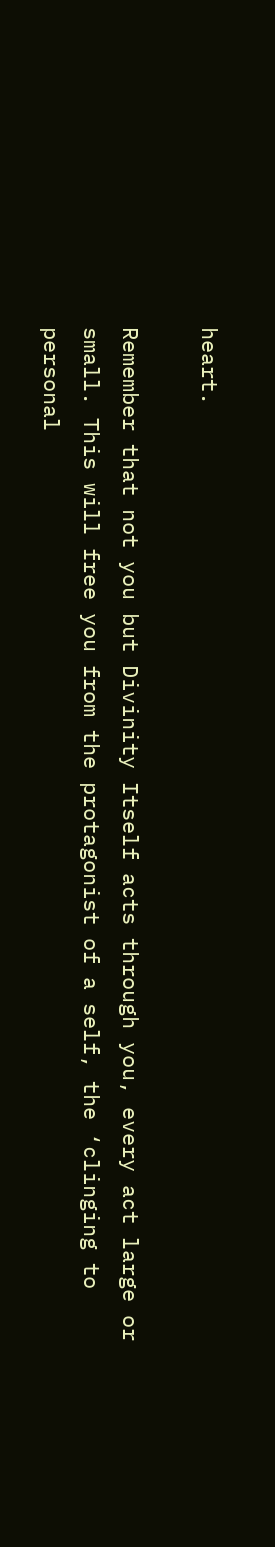heart.

Remember that not you but Divinity Itself acts through you, every act large or small. This will free you from the protagonist of a self, the ‘clinging to personal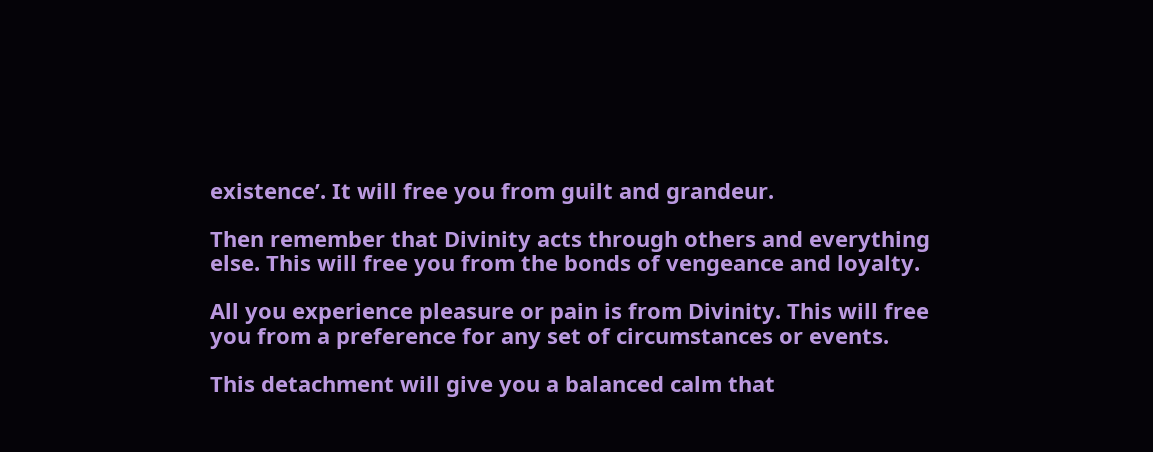existence’. It will free you from guilt and grandeur.

Then remember that Divinity acts through others and everything else. This will free you from the bonds of vengeance and loyalty.

All you experience pleasure or pain is from Divinity. This will free you from a preference for any set of circumstances or events.

This detachment will give you a balanced calm that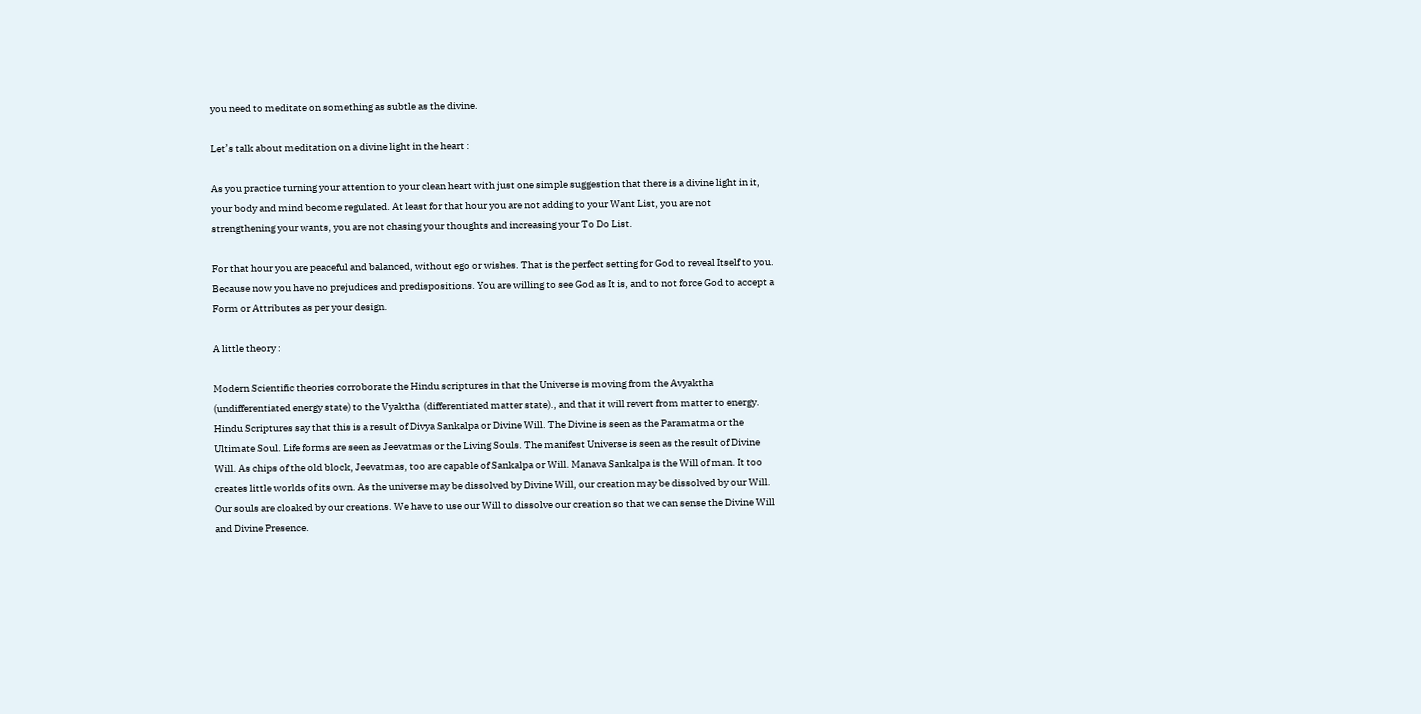you need to meditate on something as subtle as the divine.

Let’s talk about meditation on a divine light in the heart :

As you practice turning your attention to your clean heart with just one simple suggestion that there is a divine light in it, your body and mind become regulated. At least for that hour you are not adding to your Want List, you are not strengthening your wants, you are not chasing your thoughts and increasing your To Do List.

For that hour you are peaceful and balanced, without ego or wishes. That is the perfect setting for God to reveal Itself to you. Because now you have no prejudices and predispositions. You are willing to see God as It is, and to not force God to accept a Form or Attributes as per your design.

A little theory :

Modern Scientific theories corroborate the Hindu scriptures in that the Universe is moving from the Avyaktha (undifferentiated energy state) to the Vyaktha  (differentiated matter state)., and that it will revert from matter to energy. Hindu Scriptures say that this is a result of Divya Sankalpa or Divine Will. The Divine is seen as the Paramatma or the Ultimate Soul. Life forms are seen as Jeevatmas or the Living Souls. The manifest Universe is seen as the result of Divine Will. As chips of the old block, Jeevatmas, too are capable of Sankalpa or Will. Manava Sankalpa is the Will of man. It too creates little worlds of its own. As the universe may be dissolved by Divine Will, our creation may be dissolved by our Will. Our souls are cloaked by our creations. We have to use our Will to dissolve our creation so that we can sense the Divine Will and Divine Presence.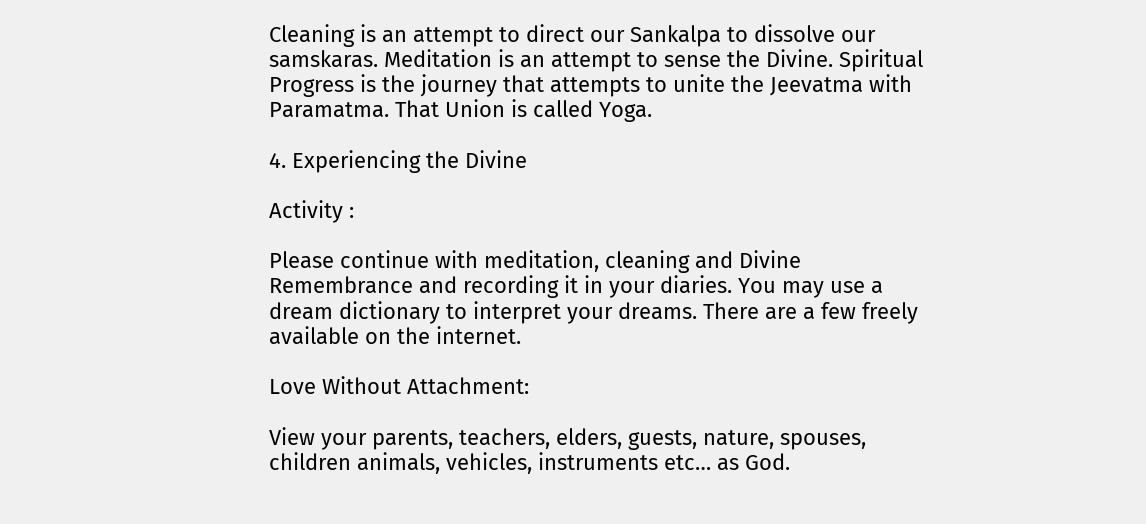Cleaning is an attempt to direct our Sankalpa to dissolve our samskaras. Meditation is an attempt to sense the Divine. Spiritual Progress is the journey that attempts to unite the Jeevatma with Paramatma. That Union is called Yoga.

4. Experiencing the Divine

Activity :

Please continue with meditation, cleaning and Divine Remembrance and recording it in your diaries. You may use a dream dictionary to interpret your dreams. There are a few freely available on the internet.

Love Without Attachment:

View your parents, teachers, elders, guests, nature, spouses, children animals, vehicles, instruments etc… as God.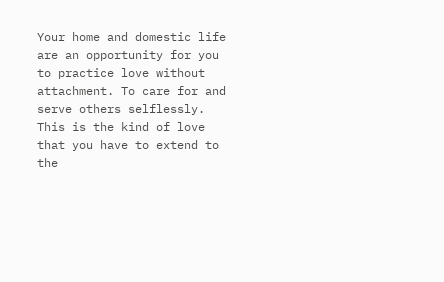Your home and domestic life are an opportunity for you to practice love without attachment. To care for and serve others selflessly. This is the kind of love that you have to extend to the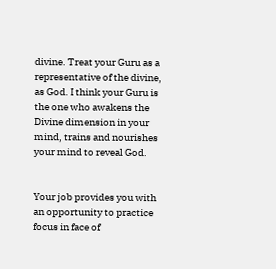divine. Treat your Guru as a representative of the divine, as God. I think your Guru is the one who awakens the Divine dimension in your mind, trains and nourishes your mind to reveal God.


Your job provides you with an opportunity to practice focus in face of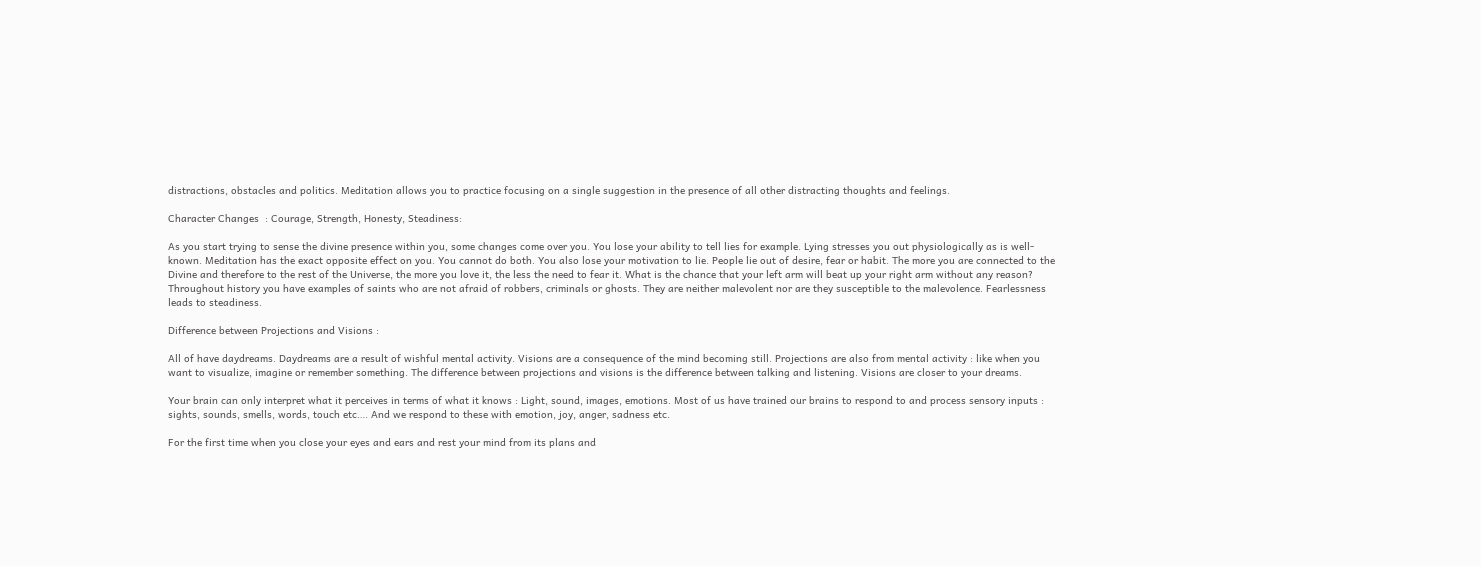distractions, obstacles and politics. Meditation allows you to practice focusing on a single suggestion in the presence of all other distracting thoughts and feelings.

Character Changes  : Courage, Strength, Honesty, Steadiness:

As you start trying to sense the divine presence within you, some changes come over you. You lose your ability to tell lies for example. Lying stresses you out physiologically as is well-known. Meditation has the exact opposite effect on you. You cannot do both. You also lose your motivation to lie. People lie out of desire, fear or habit. The more you are connected to the Divine and therefore to the rest of the Universe, the more you love it, the less the need to fear it. What is the chance that your left arm will beat up your right arm without any reason? Throughout history you have examples of saints who are not afraid of robbers, criminals or ghosts. They are neither malevolent nor are they susceptible to the malevolence. Fearlessness leads to steadiness.

Difference between Projections and Visions :

All of have daydreams. Daydreams are a result of wishful mental activity. Visions are a consequence of the mind becoming still. Projections are also from mental activity : like when you want to visualize, imagine or remember something. The difference between projections and visions is the difference between talking and listening. Visions are closer to your dreams.

Your brain can only interpret what it perceives in terms of what it knows : Light, sound, images, emotions. Most of us have trained our brains to respond to and process sensory inputs : sights, sounds, smells, words, touch etc…. And we respond to these with emotion, joy, anger, sadness etc.

For the first time when you close your eyes and ears and rest your mind from its plans and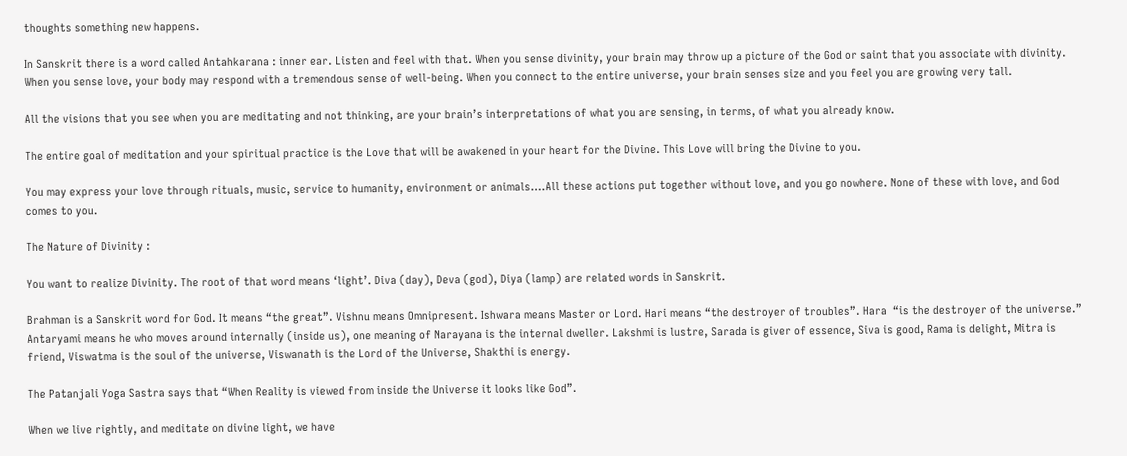thoughts something new happens.

In Sanskrit there is a word called Antahkarana : inner ear. Listen and feel with that. When you sense divinity, your brain may throw up a picture of the God or saint that you associate with divinity. When you sense love, your body may respond with a tremendous sense of well-being. When you connect to the entire universe, your brain senses size and you feel you are growing very tall.

All the visions that you see when you are meditating and not thinking, are your brain’s interpretations of what you are sensing, in terms, of what you already know.

The entire goal of meditation and your spiritual practice is the Love that will be awakened in your heart for the Divine. This Love will bring the Divine to you.

You may express your love through rituals, music, service to humanity, environment or animals….All these actions put together without love, and you go nowhere. None of these with love, and God comes to you.

The Nature of Divinity :

You want to realize Divinity. The root of that word means ‘light’. Diva (day), Deva (god), Diya (lamp) are related words in Sanskrit.

Brahman is a Sanskrit word for God. It means “the great”. Vishnu means Omnipresent. Ishwara means Master or Lord. Hari means “the destroyer of troubles”. Hara  “is the destroyer of the universe.” Antaryami means he who moves around internally (inside us), one meaning of Narayana is the internal dweller. Lakshmi is lustre, Sarada is giver of essence, Siva is good, Rama is delight, Mitra is friend, Viswatma is the soul of the universe, Viswanath is the Lord of the Universe, Shakthi is energy.

The Patanjali Yoga Sastra says that “When Reality is viewed from inside the Universe it looks like God”.

When we live rightly, and meditate on divine light, we have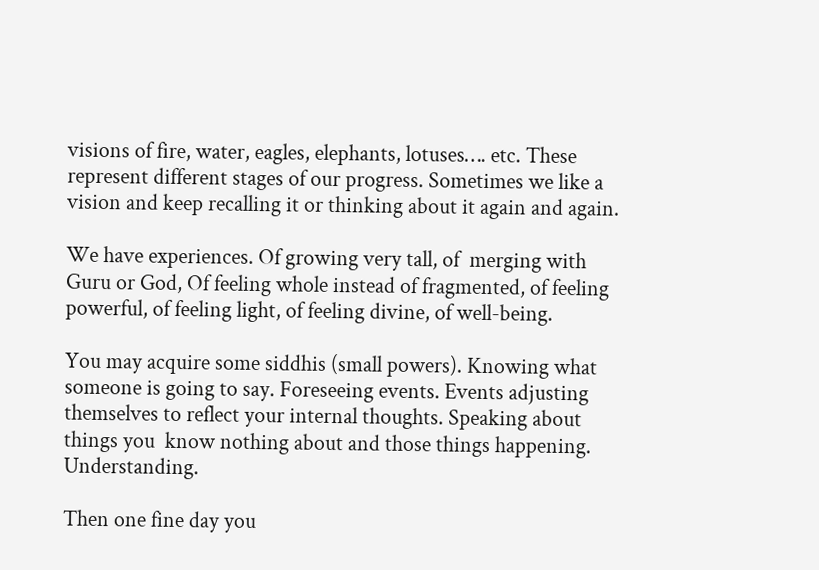visions of fire, water, eagles, elephants, lotuses…. etc. These represent different stages of our progress. Sometimes we like a vision and keep recalling it or thinking about it again and again.

We have experiences. Of growing very tall, of  merging with Guru or God, Of feeling whole instead of fragmented, of feeling powerful, of feeling light, of feeling divine, of well-being.

You may acquire some siddhis (small powers). Knowing what someone is going to say. Foreseeing events. Events adjusting themselves to reflect your internal thoughts. Speaking about things you  know nothing about and those things happening. Understanding.

Then one fine day you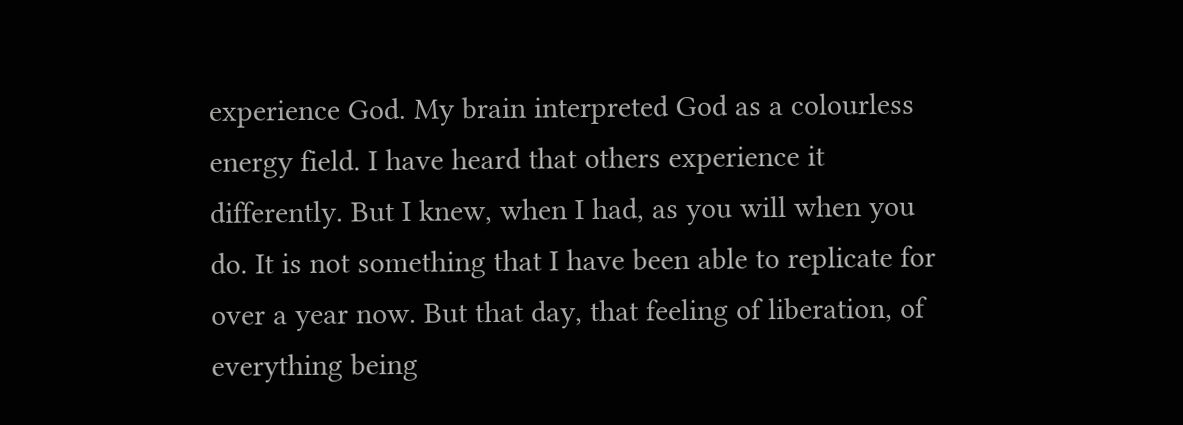experience God. My brain interpreted God as a colourless energy field. I have heard that others experience it differently. But I knew, when I had, as you will when you do. It is not something that I have been able to replicate for over a year now. But that day, that feeling of liberation, of everything being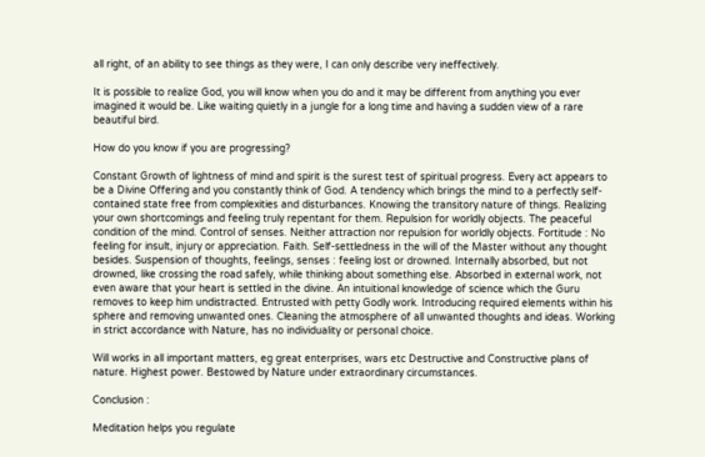all right, of an ability to see things as they were, I can only describe very ineffectively.

It is possible to realize God, you will know when you do and it may be different from anything you ever imagined it would be. Like waiting quietly in a jungle for a long time and having a sudden view of a rare beautiful bird.

How do you know if you are progressing?

Constant Growth of lightness of mind and spirit is the surest test of spiritual progress. Every act appears to be a Divine Offering and you constantly think of God. A tendency which brings the mind to a perfectly self-contained state free from complexities and disturbances. Knowing the transitory nature of things. Realizing your own shortcomings and feeling truly repentant for them. Repulsion for worldly objects. The peaceful condition of the mind. Control of senses. Neither attraction nor repulsion for worldly objects. Fortitude : No feeling for insult, injury or appreciation. Faith. Self-settledness in the will of the Master without any thought besides. Suspension of thoughts, feelings, senses : feeling lost or drowned. Internally absorbed, but not drowned, like crossing the road safely, while thinking about something else. Absorbed in external work, not even aware that your heart is settled in the divine. An intuitional knowledge of science which the Guru removes to keep him undistracted. Entrusted with petty Godly work. Introducing required elements within his sphere and removing unwanted ones. Cleaning the atmosphere of all unwanted thoughts and ideas. Working in strict accordance with Nature, has no individuality or personal choice.

Will works in all important matters, eg great enterprises, wars etc Destructive and Constructive plans of nature. Highest power. Bestowed by Nature under extraordinary circumstances.

Conclusion :

Meditation helps you regulate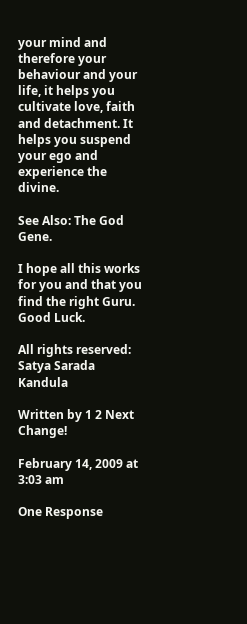your mind and therefore your behaviour and your life, it helps you cultivate love, faith and detachment. It helps you suspend your ego and experience the divine.

See Also: The God Gene.

I hope all this works for you and that you find the right Guru. Good Luck.

All rights reserved: Satya Sarada Kandula

Written by 1 2 Next Change!

February 14, 2009 at 3:03 am

One Response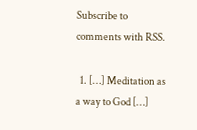Subscribe to comments with RSS.

  1. […] Meditation as a way to God […]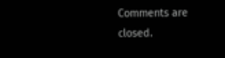Comments are closed.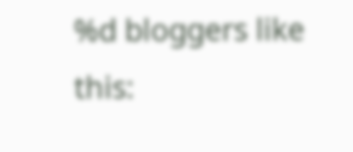%d bloggers like this: